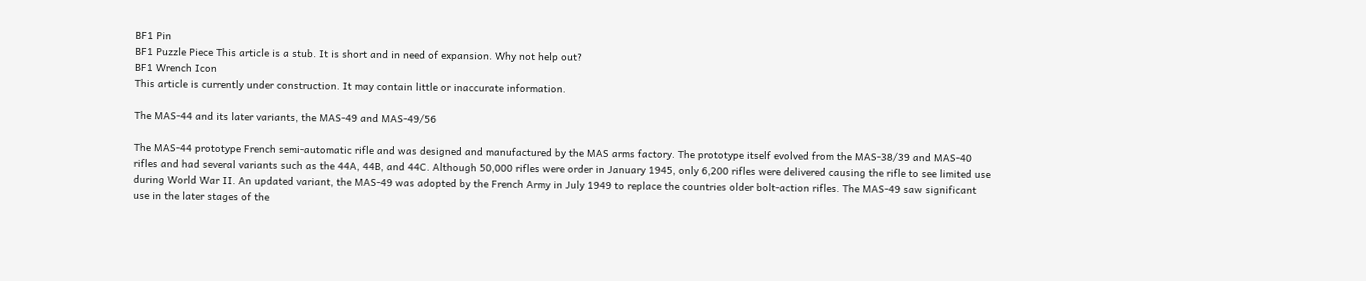BF1 Pin
BF1 Puzzle Piece This article is a stub. It is short and in need of expansion. Why not help out?
BF1 Wrench Icon
This article is currently under construction. It may contain little or inaccurate information.

The MAS-44 and its later variants, the MAS-49 and MAS-49/56

The MAS-44 prototype French semi-automatic rifle and was designed and manufactured by the MAS arms factory. The prototype itself evolved from the MAS-38/39 and MAS-40 rifles and had several variants such as the 44A, 44B, and 44C. Although 50,000 rifles were order in January 1945, only 6,200 rifles were delivered causing the rifle to see limited use during World War II. An updated variant, the MAS-49 was adopted by the French Army in July 1949 to replace the countries older bolt-action rifles. The MAS-49 saw significant use in the later stages of the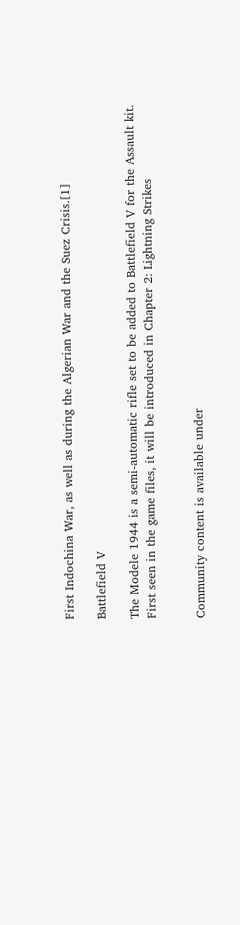First Indochina War, as well as during the Algerian War and the Suez Crisis.[1]

Battlefield V

The Modele 1944 is a semi-automatic rifle set to be added to Battlefield V for the Assault kit. First seen in the game files, it will be introduced in Chapter 2: Lightning Strikes


Community content is available under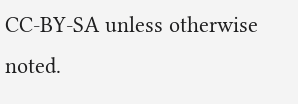CC-BY-SA unless otherwise noted.